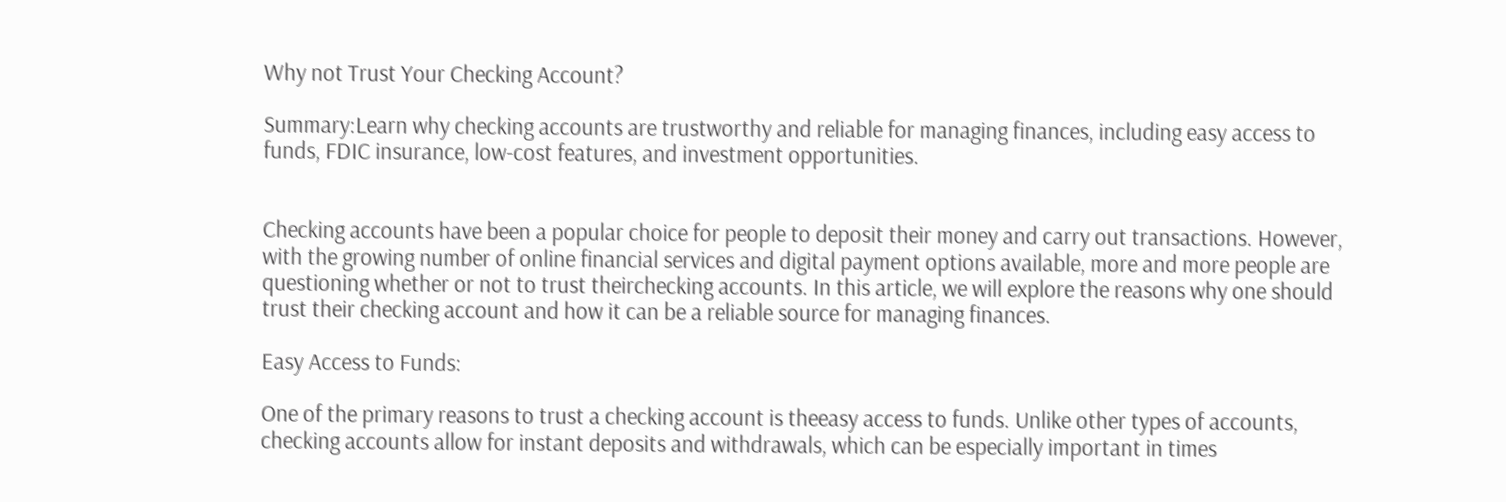Why not Trust Your Checking Account?

Summary:Learn why checking accounts are trustworthy and reliable for managing finances, including easy access to funds, FDIC insurance, low-cost features, and investment opportunities.


Checking accounts have been a popular choice for people to deposit their money and carry out transactions. However, with the growing number of online financial services and digital payment options available, more and more people are questioning whether or not to trust theirchecking accounts. In this article, we will explore the reasons why one should trust their checking account and how it can be a reliable source for managing finances.

Easy Access to Funds:

One of the primary reasons to trust a checking account is theeasy access to funds. Unlike other types of accounts, checking accounts allow for instant deposits and withdrawals, which can be especially important in times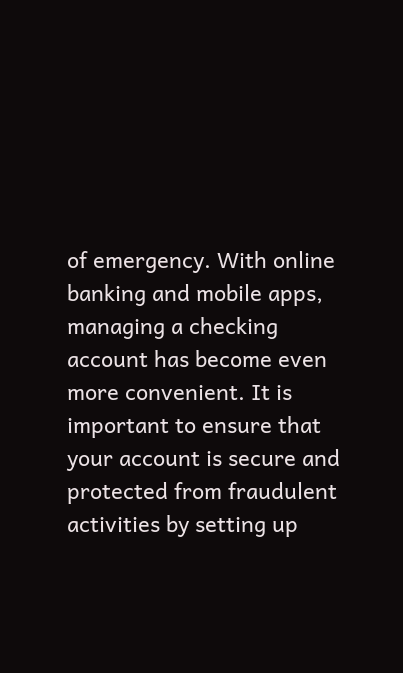of emergency. With online banking and mobile apps, managing a checking account has become even more convenient. It is important to ensure that your account is secure and protected from fraudulent activities by setting up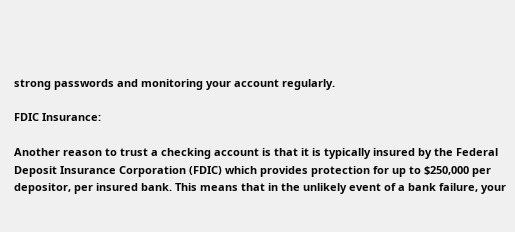strong passwords and monitoring your account regularly.

FDIC Insurance:

Another reason to trust a checking account is that it is typically insured by the Federal Deposit Insurance Corporation (FDIC) which provides protection for up to $250,000 per depositor, per insured bank. This means that in the unlikely event of a bank failure, your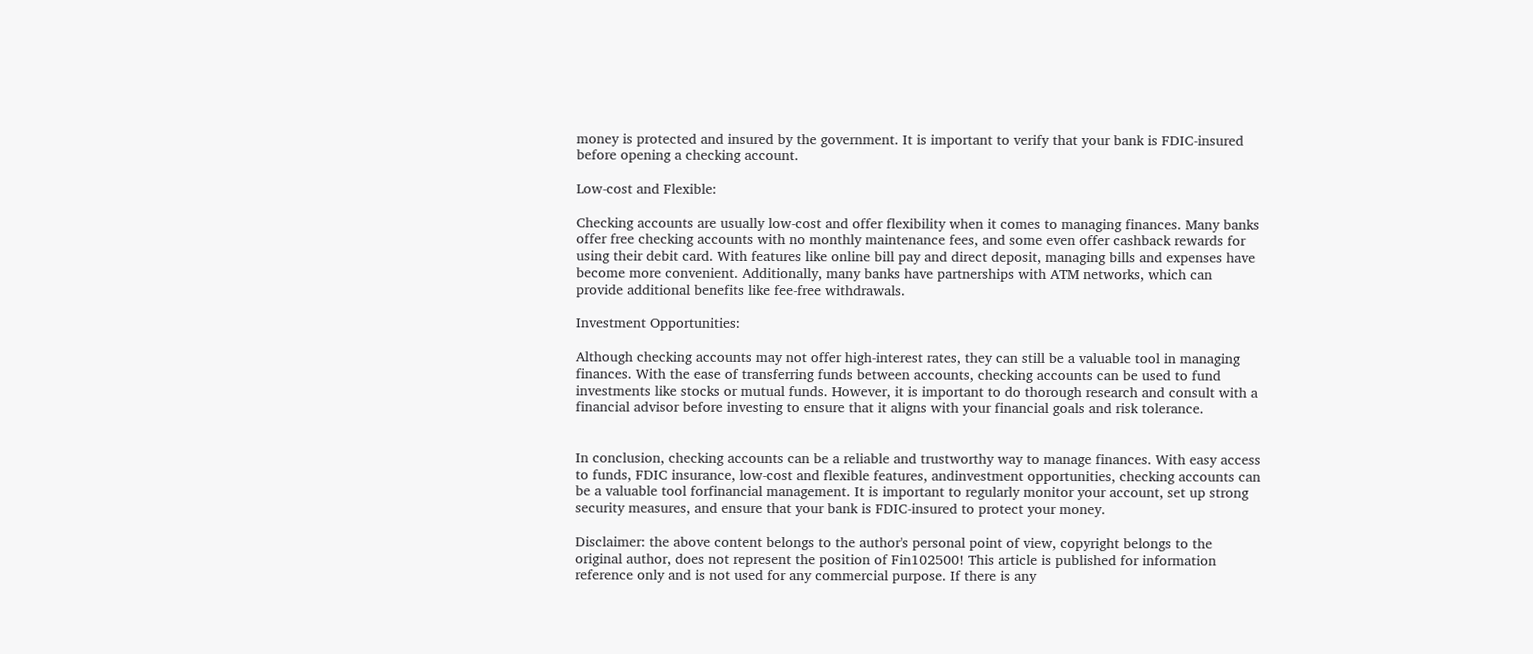money is protected and insured by the government. It is important to verify that your bank is FDIC-insured before opening a checking account.

Low-cost and Flexible:

Checking accounts are usually low-cost and offer flexibility when it comes to managing finances. Many banks offer free checking accounts with no monthly maintenance fees, and some even offer cashback rewards for using their debit card. With features like online bill pay and direct deposit, managing bills and expenses have become more convenient. Additionally, many banks have partnerships with ATM networks, which can provide additional benefits like fee-free withdrawals.

Investment Opportunities:

Although checking accounts may not offer high-interest rates, they can still be a valuable tool in managing finances. With the ease of transferring funds between accounts, checking accounts can be used to fund investments like stocks or mutual funds. However, it is important to do thorough research and consult with a financial advisor before investing to ensure that it aligns with your financial goals and risk tolerance.


In conclusion, checking accounts can be a reliable and trustworthy way to manage finances. With easy access to funds, FDIC insurance, low-cost and flexible features, andinvestment opportunities, checking accounts can be a valuable tool forfinancial management. It is important to regularly monitor your account, set up strong security measures, and ensure that your bank is FDIC-insured to protect your money.

Disclaimer: the above content belongs to the author's personal point of view, copyright belongs to the original author, does not represent the position of Fin102500! This article is published for information reference only and is not used for any commercial purpose. If there is any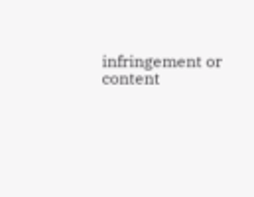infringement or content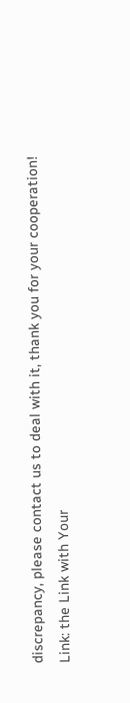discrepancy, please contact us to deal with it, thank you for your cooperation!
Link: the Link with Your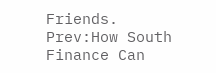Friends.
Prev:How South Finance Can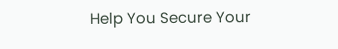Help You Secure Your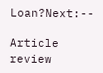Loan?Next:--

Article review